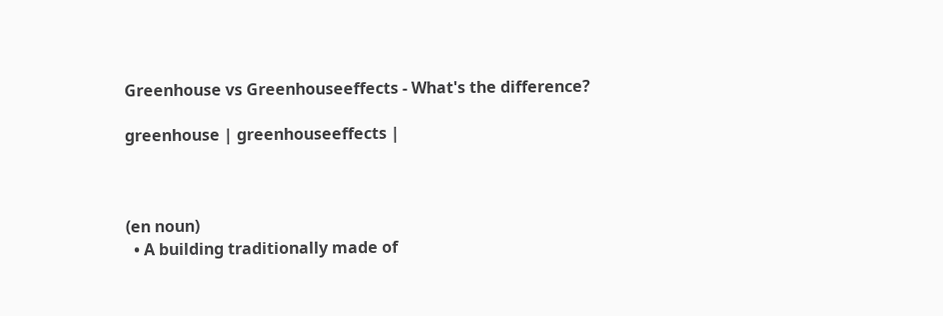Greenhouse vs Greenhouseeffects - What's the difference?

greenhouse | greenhouseeffects |



(en noun)
  • A building traditionally made of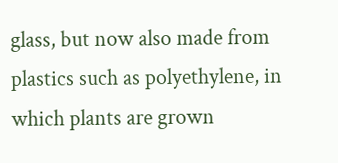glass, but now also made from plastics such as polyethylene, in which plants are grown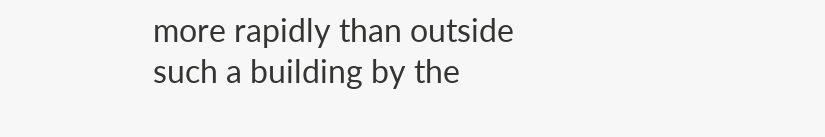more rapidly than outside such a building by the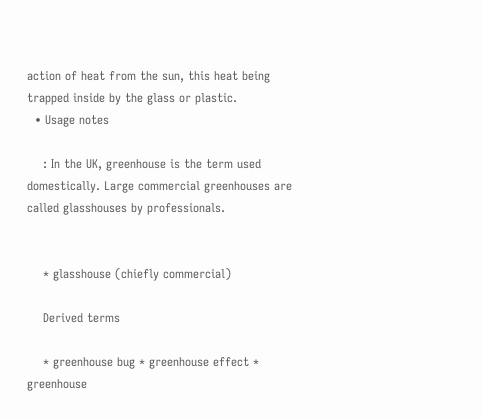action of heat from the sun, this heat being trapped inside by the glass or plastic.
  • Usage notes

    : In the UK, greenhouse is the term used domestically. Large commercial greenhouses are called glasshouses by professionals.


    * glasshouse (chiefly commercial)

    Derived terms

    * greenhouse bug * greenhouse effect * greenhouse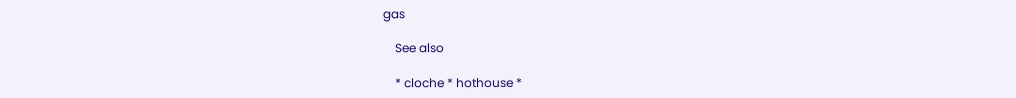gas

    See also

    * cloche * hothouse *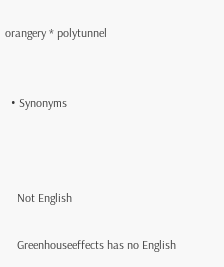orangery * polytunnel


  • Synonyms



    Not English

    Greenhouseeffects has no English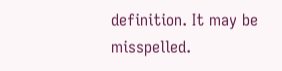definition. It may be misspelled.